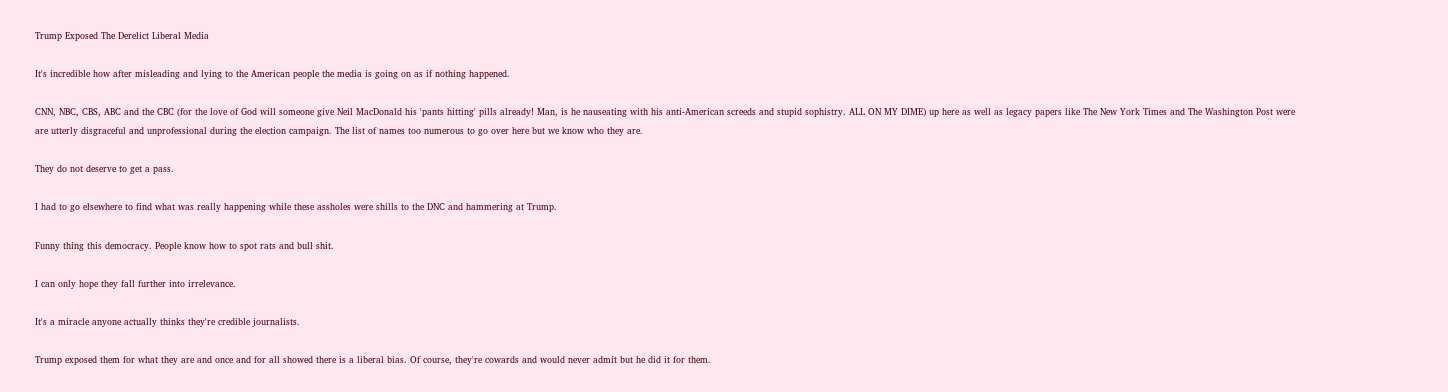Trump Exposed The Derelict Liberal Media

It's incredible how after misleading and lying to the American people the media is going on as if nothing happened.

CNN, NBC, CBS, ABC and the CBC (for the love of God will someone give Neil MacDonald his 'pants hitting' pills already! Man, is he nauseating with his anti-American screeds and stupid sophistry. ALL ON MY DIME) up here as well as legacy papers like The New York Times and The Washington Post were are utterly disgraceful and unprofessional during the election campaign. The list of names too numerous to go over here but we know who they are.

They do not deserve to get a pass.

I had to go elsewhere to find what was really happening while these assholes were shills to the DNC and hammering at Trump.

Funny thing this democracy. People know how to spot rats and bull shit.

I can only hope they fall further into irrelevance.

It's a miracle anyone actually thinks they're credible journalists.

Trump exposed them for what they are and once and for all showed there is a liberal bias. Of course, they're cowards and would never admit but he did it for them.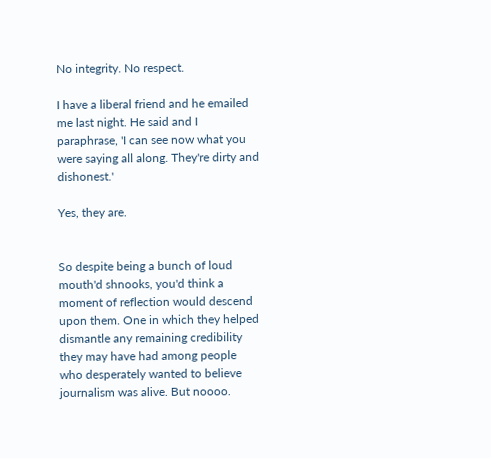No integrity. No respect.

I have a liberal friend and he emailed me last night. He said and I paraphrase, 'I can see now what you were saying all along. They're dirty and dishonest.'

Yes, they are.


So despite being a bunch of loud mouth'd shnooks, you'd think a moment of reflection would descend upon them. One in which they helped dismantle any remaining credibility they may have had among people who desperately wanted to believe journalism was alive. But noooo.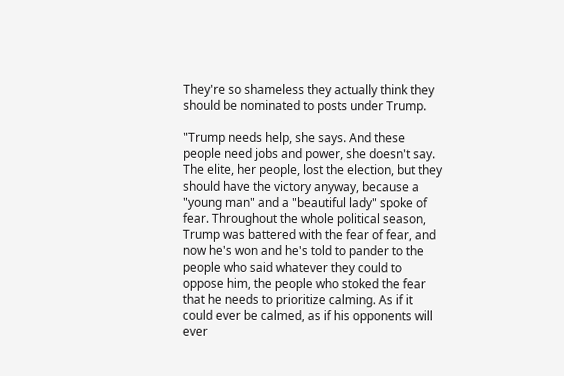They're so shameless they actually think they should be nominated to posts under Trump.

"Trump needs help, she says. And these people need jobs and power, she doesn't say. The elite, her people, lost the election, but they should have the victory anyway, because a "young man" and a "beautiful lady" spoke of fear. Throughout the whole political season, Trump was battered with the fear of fear, and now he's won and he's told to pander to the people who said whatever they could to oppose him, the people who stoked the fear that he needs to prioritize calming. As if it could ever be calmed, as if his opponents will ever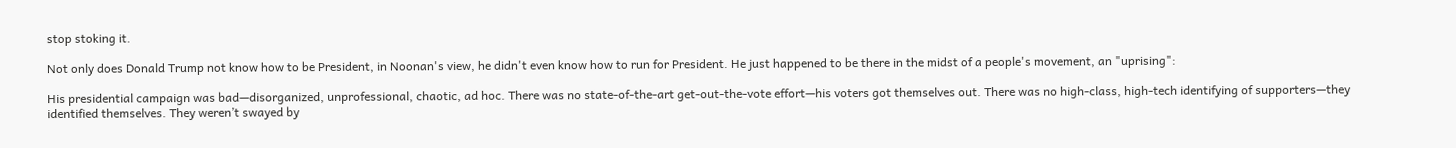stop stoking it.

Not only does Donald Trump not know how to be President, in Noonan's view, he didn't even know how to run for President. He just happened to be there in the midst of a people's movement, an "uprising":

His presidential campaign was bad—disorganized, unprofessional, chaotic, ad hoc. There was no state-of-the-art get-out-the-vote effort—his voters got themselves out. There was no high-class, high-tech identifying of supporters—they identified themselves. They weren’t swayed by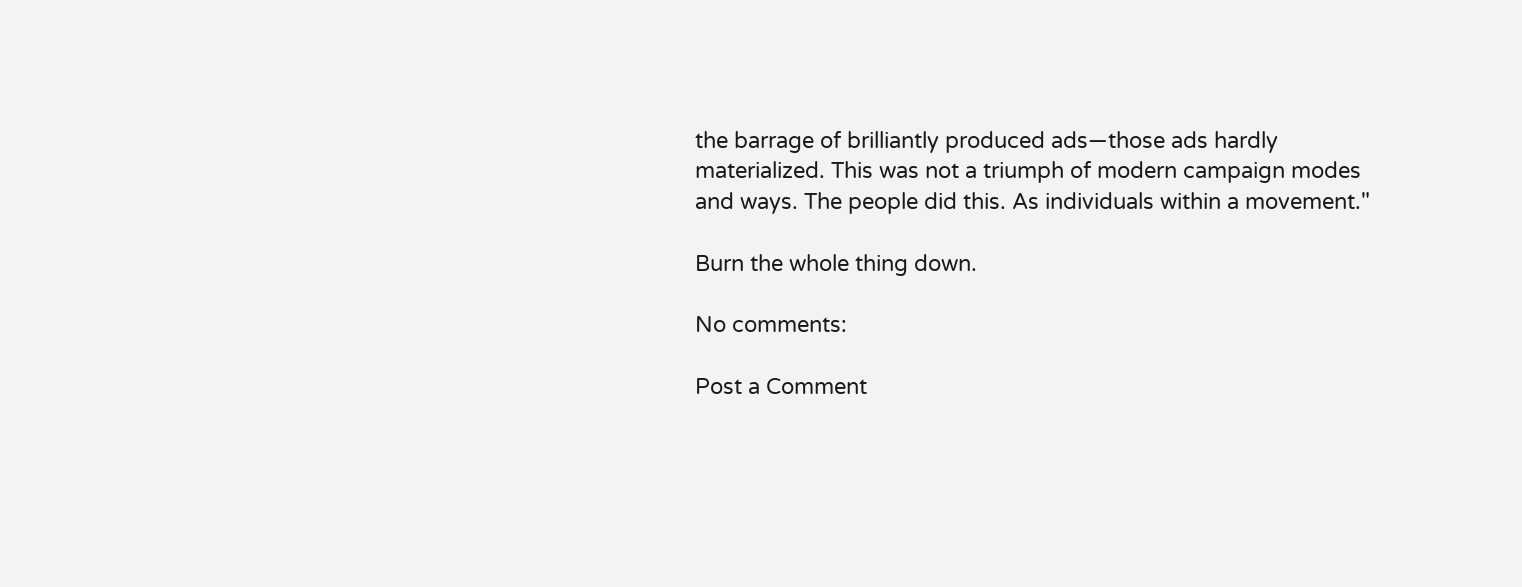the barrage of brilliantly produced ads—those ads hardly materialized. This was not a triumph of modern campaign modes and ways. The people did this. As individuals within a movement."

Burn the whole thing down.

No comments:

Post a Comment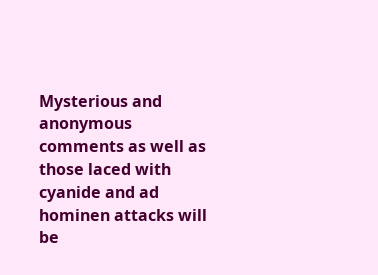Mysterious and anonymous comments as well as those laced with cyanide and ad hominen attacks will be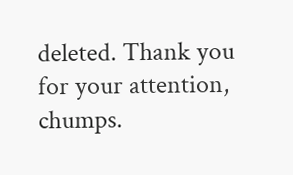deleted. Thank you for your attention, chumps.